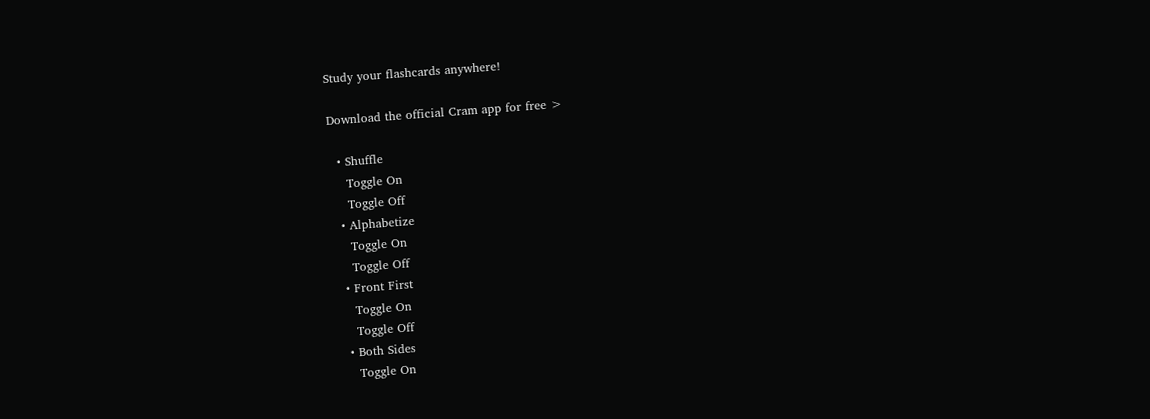Study your flashcards anywhere!

Download the official Cram app for free >

  • Shuffle
    Toggle On
    Toggle Off
  • Alphabetize
    Toggle On
    Toggle Off
  • Front First
    Toggle On
    Toggle Off
  • Both Sides
    Toggle On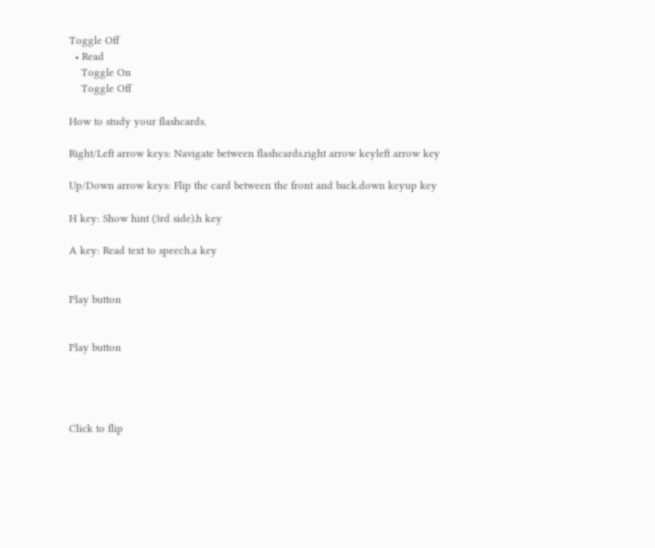Toggle Off
  • Read
    Toggle On
    Toggle Off

How to study your flashcards.

Right/Left arrow keys: Navigate between flashcards.right arrow keyleft arrow key

Up/Down arrow keys: Flip the card between the front and back.down keyup key

H key: Show hint (3rd side).h key

A key: Read text to speech.a key


Play button


Play button




Click to flip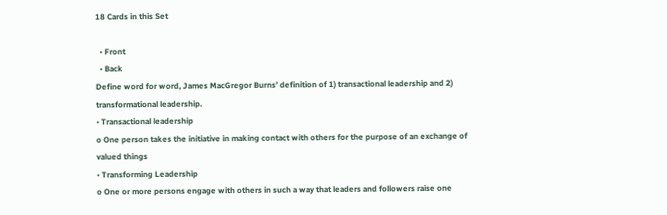18 Cards in this Set

  • Front
  • Back
Define word for word, James MacGregor Burns’ definition of 1) transactional leadership and 2) transformational leadership.
• Transactional leadership
o One person takes the initiative in making contact with others for the purpose of an exchange of valued things
• Transforming Leadership
o One or more persons engage with others in such a way that leaders and followers raise one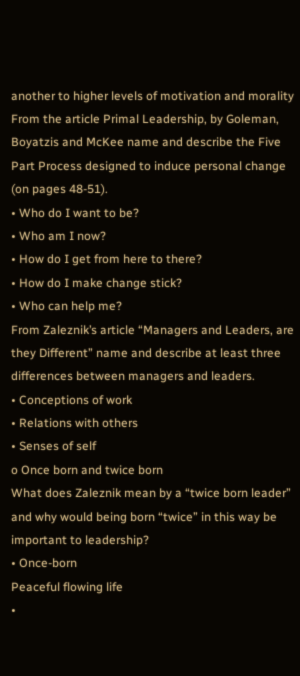another to higher levels of motivation and morality
From the article Primal Leadership, by Goleman, Boyatzis and McKee name and describe the Five Part Process designed to induce personal change (on pages 48-51).
• Who do I want to be?
• Who am I now?
• How do I get from here to there?
• How do I make change stick?
• Who can help me?
From Zaleznik’s article “Managers and Leaders, are they Different” name and describe at least three differences between managers and leaders.
• Conceptions of work
• Relations with others
• Senses of self
o Once born and twice born
What does Zaleznik mean by a “twice born leader” and why would being born “twice” in this way be important to leadership?
• Once-born
Peaceful flowing life
•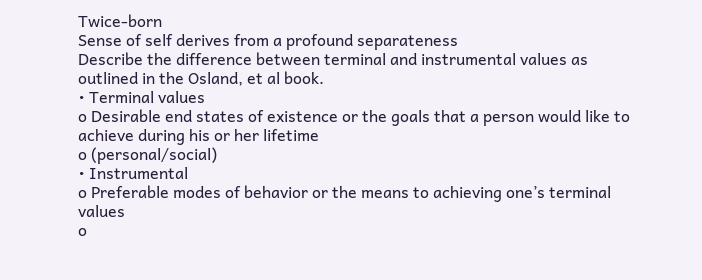Twice-born
Sense of self derives from a profound separateness
Describe the difference between terminal and instrumental values as outlined in the Osland, et al book.
• Terminal values
o Desirable end states of existence or the goals that a person would like to achieve during his or her lifetime
o (personal/social)
• Instrumental
o Preferable modes of behavior or the means to achieving one’s terminal values
o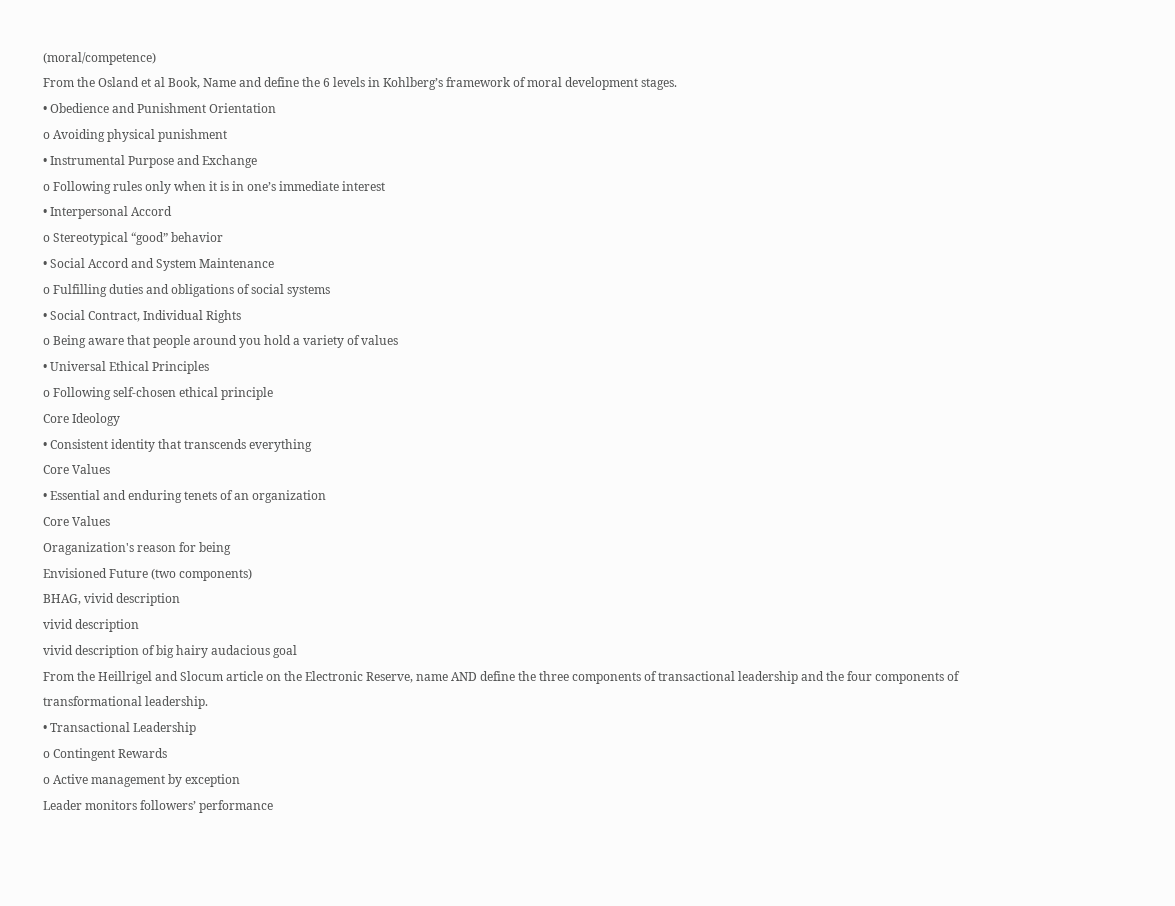(moral/competence)
From the Osland et al Book, Name and define the 6 levels in Kohlberg’s framework of moral development stages.
• Obedience and Punishment Orientation
o Avoiding physical punishment
• Instrumental Purpose and Exchange
o Following rules only when it is in one’s immediate interest
• Interpersonal Accord
o Stereotypical “good” behavior
• Social Accord and System Maintenance
o Fulfilling duties and obligations of social systems
• Social Contract, Individual Rights
o Being aware that people around you hold a variety of values
• Universal Ethical Principles
o Following self-chosen ethical principle
Core Ideology
• Consistent identity that transcends everything
Core Values
• Essential and enduring tenets of an organization
Core Values
Oraganization's reason for being
Envisioned Future (two components)
BHAG, vivid description
vivid description
vivid description of big hairy audacious goal
From the Heillrigel and Slocum article on the Electronic Reserve, name AND define the three components of transactional leadership and the four components of transformational leadership.
• Transactional Leadership
o Contingent Rewards
o Active management by exception
Leader monitors followers’ performance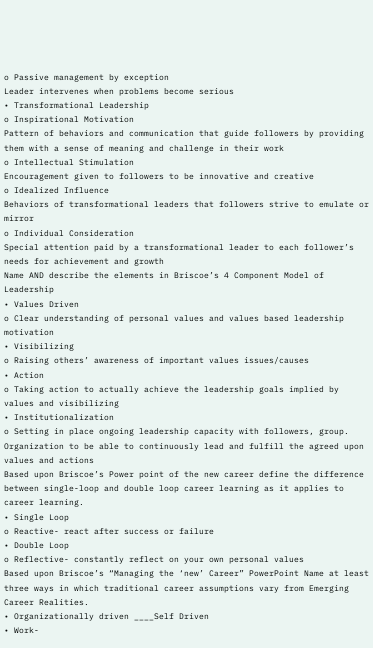o Passive management by exception
Leader intervenes when problems become serious
• Transformational Leadership
o Inspirational Motivation
Pattern of behaviors and communication that guide followers by providing them with a sense of meaning and challenge in their work
o Intellectual Stimulation
Encouragement given to followers to be innovative and creative
o Idealized Influence
Behaviors of transformational leaders that followers strive to emulate or mirror
o Individual Consideration
Special attention paid by a transformational leader to each follower’s needs for achievement and growth
Name AND describe the elements in Briscoe’s 4 Component Model of Leadership
• Values Driven
o Clear understanding of personal values and values based leadership motivation
• Visibilizing
o Raising others’ awareness of important values issues/causes
• Action
o Taking action to actually achieve the leadership goals implied by values and visibilizing
• Institutionalization
o Setting in place ongoing leadership capacity with followers, group. Organization to be able to continuously lead and fulfill the agreed upon values and actions
Based upon Briscoe’s Power point of the new career define the difference between single-loop and double loop career learning as it applies to career learning.
• Single Loop
o Reactive- react after success or failure
• Double Loop
o Reflective- constantly reflect on your own personal values
Based upon Briscoe’s “Managing the ‘new’ Career” PowerPoint Name at least three ways in which traditional career assumptions vary from Emerging Career Realities.
• Organizationally driven ____Self Driven
• Work-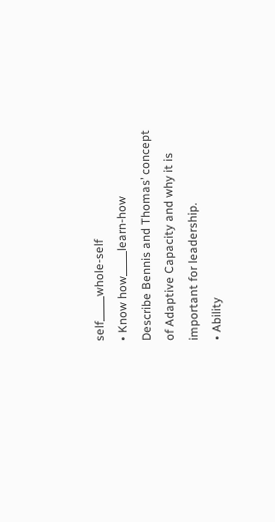self_____whole-self
• Know how_____learn-how
Describe Bennis and Thomas’ concept of Adaptive Capacity and why it is important for leadership.
• Ability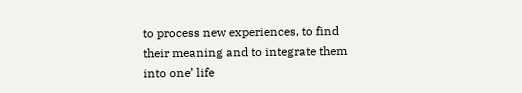to process new experiences, to find their meaning and to integrate them into one’ life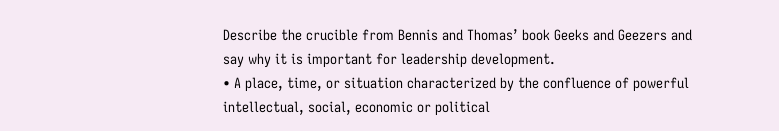Describe the crucible from Bennis and Thomas’ book Geeks and Geezers and say why it is important for leadership development.
• A place, time, or situation characterized by the confluence of powerful intellectual, social, economic or political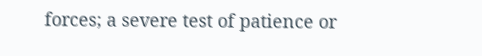forces; a severe test of patience or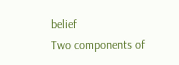belief
Two components of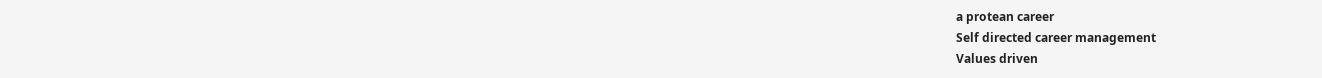a protean career
Self directed career management
Values driven